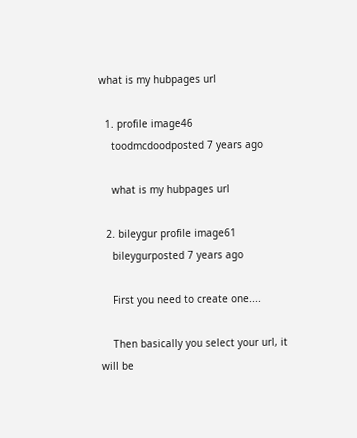what is my hubpages url

  1. profile image46
    toodmcdoodposted 7 years ago

    what is my hubpages url

  2. bileygur profile image61
    bileygurposted 7 years ago

    First you need to create one....

    Then basically you select your url, it will be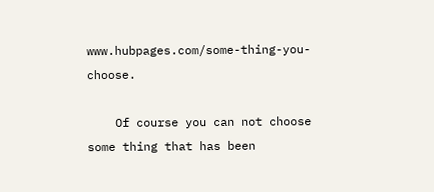www.hubpages.com/some-thing-you-choose.

    Of course you can not choose some thing that has been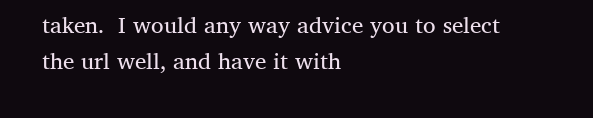taken.  I would any way advice you to select the url well, and have it with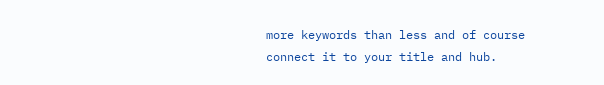more keywords than less and of course connect it to your title and hub.